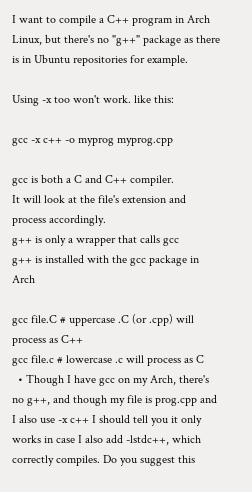I want to compile a C++ program in Arch Linux, but there's no "g++" package as there is in Ubuntu repositories for example.

Using -x too won't work. like this:

gcc -x c++ -o myprog myprog.cpp

gcc is both a C and C++ compiler.
It will look at the file's extension and process accordingly.
g++ is only a wrapper that calls gcc
g++ is installed with the gcc package in Arch

gcc file.C # uppercase .C (or .cpp) will process as C++
gcc file.c # lowercase .c will process as C
  • Though I have gcc on my Arch, there's no g++, and though my file is prog.cpp and I also use -x c++ I should tell you it only works in case I also add -lstdc++, which correctly compiles. Do you suggest this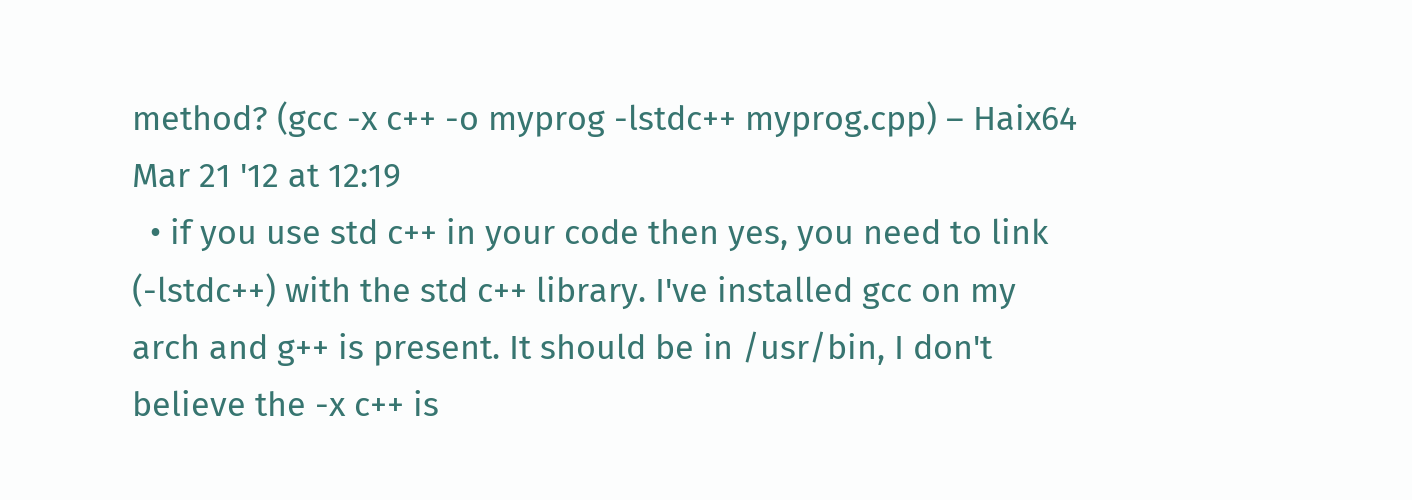method? (gcc -x c++ -o myprog -lstdc++ myprog.cpp) – Haix64 Mar 21 '12 at 12:19
  • if you use std c++ in your code then yes, you need to link (-lstdc++) with the std c++ library. I've installed gcc on my arch and g++ is present. It should be in /usr/bin, I don't believe the -x c++ is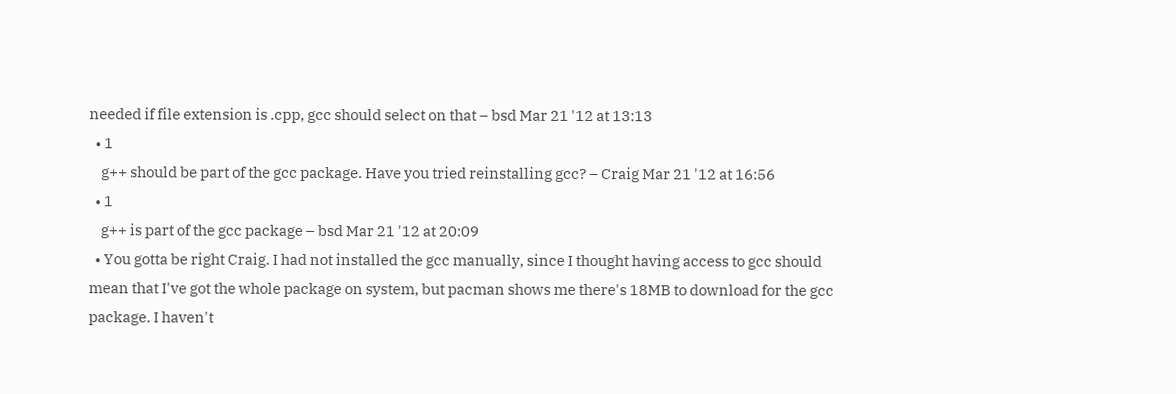needed if file extension is .cpp, gcc should select on that – bsd Mar 21 '12 at 13:13
  • 1
    g++ should be part of the gcc package. Have you tried reinstalling gcc? – Craig Mar 21 '12 at 16:56
  • 1
    g++ is part of the gcc package – bsd Mar 21 '12 at 20:09
  • You gotta be right Craig. I had not installed the gcc manually, since I thought having access to gcc should mean that I've got the whole package on system, but pacman shows me there's 18MB to download for the gcc package. I haven't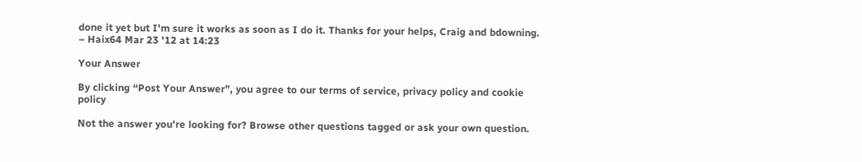done it yet but I'm sure it works as soon as I do it. Thanks for your helps, Craig and bdowning. – Haix64 Mar 23 '12 at 14:23

Your Answer

By clicking “Post Your Answer”, you agree to our terms of service, privacy policy and cookie policy

Not the answer you're looking for? Browse other questions tagged or ask your own question.